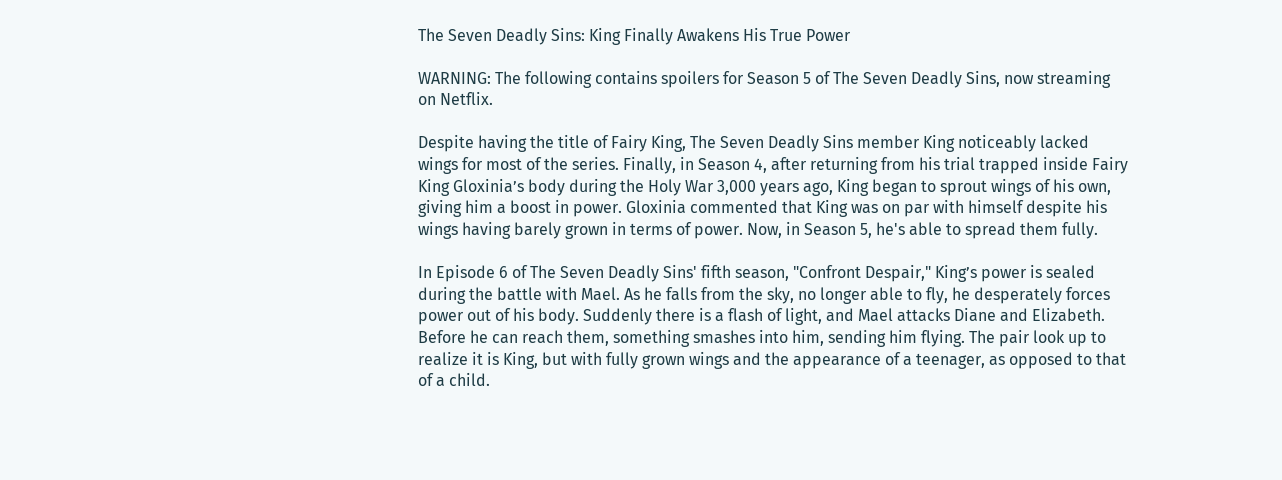The Seven Deadly Sins: King Finally Awakens His True Power

WARNING: The following contains spoilers for Season 5 of The Seven Deadly Sins, now streaming on Netflix.

Despite having the title of Fairy King, The Seven Deadly Sins member King noticeably lacked wings for most of the series. Finally, in Season 4, after returning from his trial trapped inside Fairy King Gloxinia’s body during the Holy War 3,000 years ago, King began to sprout wings of his own, giving him a boost in power. Gloxinia commented that King was on par with himself despite his wings having barely grown in terms of power. Now, in Season 5, he's able to spread them fully.

In Episode 6 of The Seven Deadly Sins' fifth season, "Confront Despair," King’s power is sealed during the battle with Mael. As he falls from the sky, no longer able to fly, he desperately forces power out of his body. Suddenly there is a flash of light, and Mael attacks Diane and Elizabeth. Before he can reach them, something smashes into him, sending him flying. The pair look up to realize it is King, but with fully grown wings and the appearance of a teenager, as opposed to that of a child.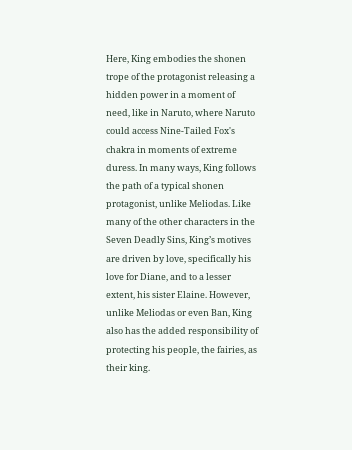Here, King embodies the shonen trope of the protagonist releasing a hidden power in a moment of need, like in Naruto, where Naruto could access Nine-Tailed Fox's chakra in moments of extreme duress. In many ways, King follows the path of a typical shonen protagonist, unlike Meliodas. Like many of the other characters in the Seven Deadly Sins, King’s motives are driven by love, specifically his love for Diane, and to a lesser extent, his sister Elaine. However, unlike Meliodas or even Ban, King also has the added responsibility of protecting his people, the fairies, as their king.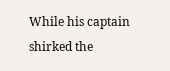While his captain shirked the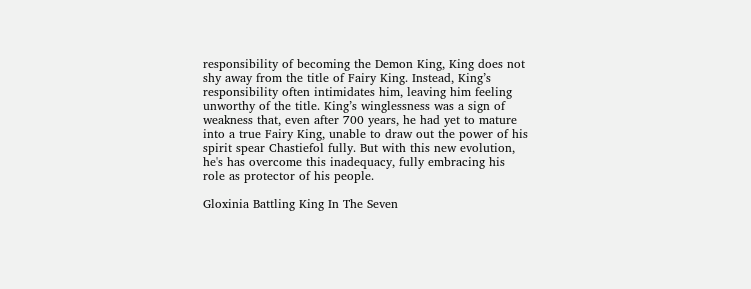responsibility of becoming the Demon King, King does not shy away from the title of Fairy King. Instead, King’s responsibility often intimidates him, leaving him feeling unworthy of the title. King’s winglessness was a sign of weakness that, even after 700 years, he had yet to mature into a true Fairy King, unable to draw out the power of his spirit spear Chastiefol fully. But with this new evolution, he's has overcome this inadequacy, fully embracing his role as protector of his people.

Gloxinia Battling King In The Seven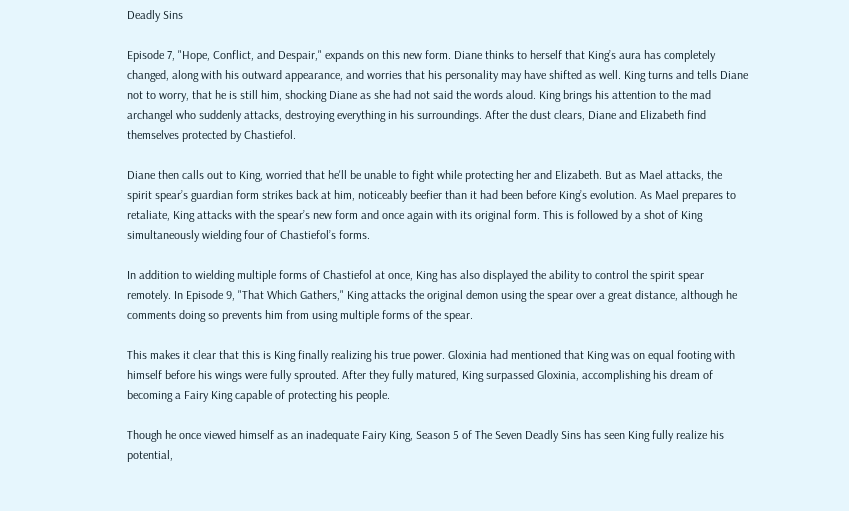Deadly Sins

Episode 7, "Hope, Conflict, and Despair," expands on this new form. Diane thinks to herself that King’s aura has completely changed, along with his outward appearance, and worries that his personality may have shifted as well. King turns and tells Diane not to worry, that he is still him, shocking Diane as she had not said the words aloud. King brings his attention to the mad archangel who suddenly attacks, destroying everything in his surroundings. After the dust clears, Diane and Elizabeth find themselves protected by Chastiefol.

Diane then calls out to King, worried that he'll be unable to fight while protecting her and Elizabeth. But as Mael attacks, the spirit spear’s guardian form strikes back at him, noticeably beefier than it had been before King’s evolution. As Mael prepares to retaliate, King attacks with the spear’s new form and once again with its original form. This is followed by a shot of King simultaneously wielding four of Chastiefol’s forms.

In addition to wielding multiple forms of Chastiefol at once, King has also displayed the ability to control the spirit spear remotely. In Episode 9, "That Which Gathers," King attacks the original demon using the spear over a great distance, although he comments doing so prevents him from using multiple forms of the spear.

This makes it clear that this is King finally realizing his true power. Gloxinia had mentioned that King was on equal footing with himself before his wings were fully sprouted. After they fully matured, King surpassed Gloxinia, accomplishing his dream of becoming a Fairy King capable of protecting his people.

Though he once viewed himself as an inadequate Fairy King, Season 5 of The Seven Deadly Sins has seen King fully realize his potential,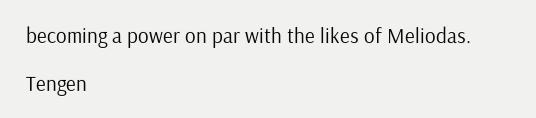becoming a power on par with the likes of Meliodas.

Tengen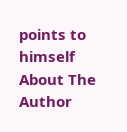points to himself
About The Author